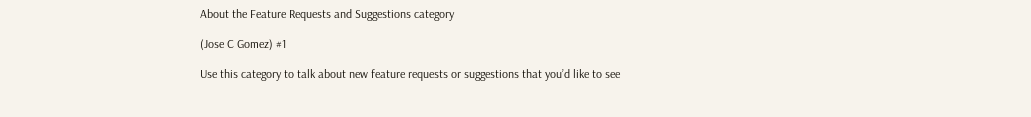About the Feature Requests and Suggestions category

(Jose C Gomez) #1

Use this category to talk about new feature requests or suggestions that you’d like to see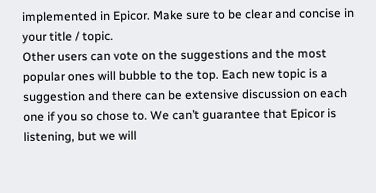implemented in Epicor. Make sure to be clear and concise in your title / topic.
Other users can vote on the suggestions and the most popular ones will bubble to the top. Each new topic is a suggestion and there can be extensive discussion on each one if you so chose to. We can’t guarantee that Epicor is listening, but we will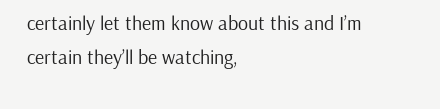certainly let them know about this and I’m certain they’ll be watching,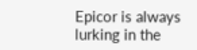Epicor is always lurking in the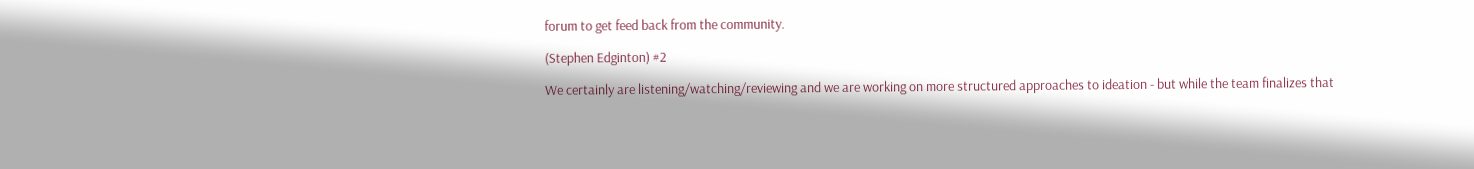forum to get feed back from the community.

(Stephen Edginton) #2

We certainly are listening/watching/reviewing and we are working on more structured approaches to ideation - but while the team finalizes that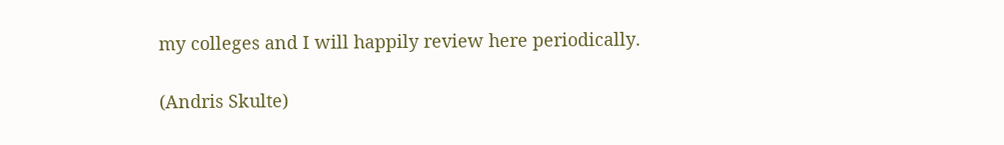my colleges and I will happily review here periodically.

(Andris Skulte)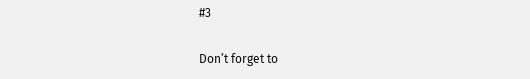#3

Don’t forget to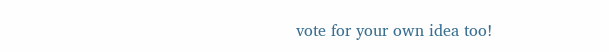vote for your own idea too!